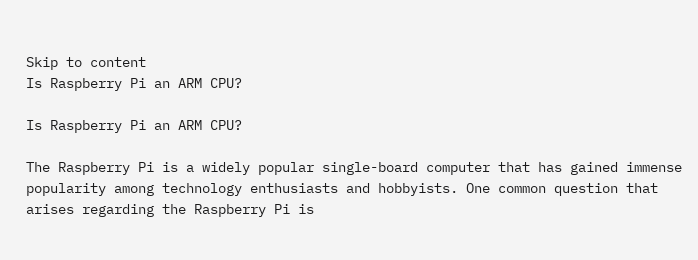Skip to content
Is Raspberry Pi an ARM CPU?

Is Raspberry Pi an ARM CPU?

The Raspberry Pi is a widely popular single-board computer that has gained immense popularity among technology enthusiasts and hobbyists. One common question that arises regarding the Raspberry Pi is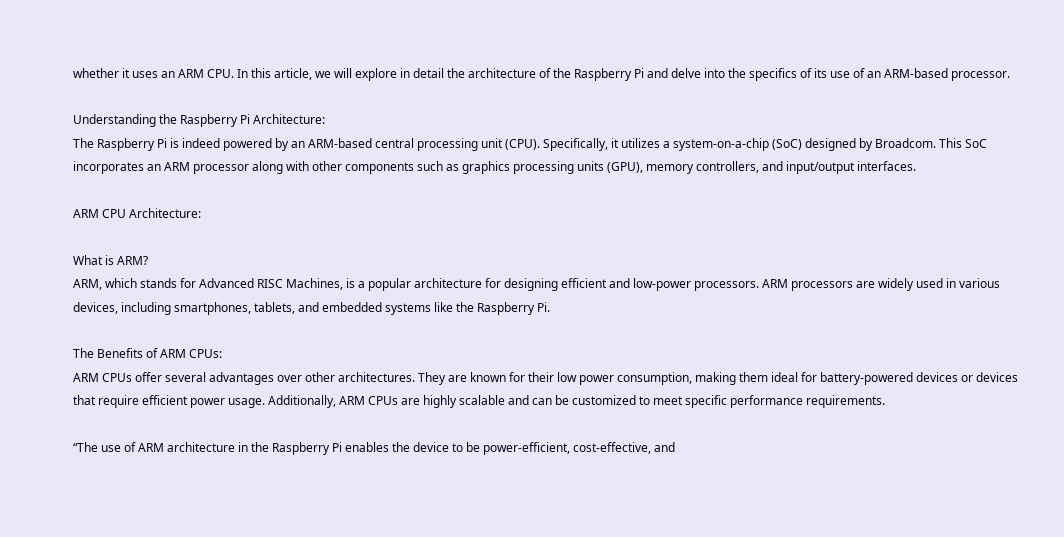whether it uses an ARM CPU. In this article, we will explore in detail the architecture of the Raspberry Pi and delve into the specifics of its use of an ARM-based processor.

Understanding the Raspberry Pi Architecture:
The Raspberry Pi is indeed powered by an ARM-based central processing unit (CPU). Specifically, it utilizes a system-on-a-chip (SoC) designed by Broadcom. This SoC incorporates an ARM processor along with other components such as graphics processing units (GPU), memory controllers, and input/output interfaces.

ARM CPU Architecture:

What is ARM?
ARM, which stands for Advanced RISC Machines, is a popular architecture for designing efficient and low-power processors. ARM processors are widely used in various devices, including smartphones, tablets, and embedded systems like the Raspberry Pi.

The Benefits of ARM CPUs:
ARM CPUs offer several advantages over other architectures. They are known for their low power consumption, making them ideal for battery-powered devices or devices that require efficient power usage. Additionally, ARM CPUs are highly scalable and can be customized to meet specific performance requirements.

“The use of ARM architecture in the Raspberry Pi enables the device to be power-efficient, cost-effective, and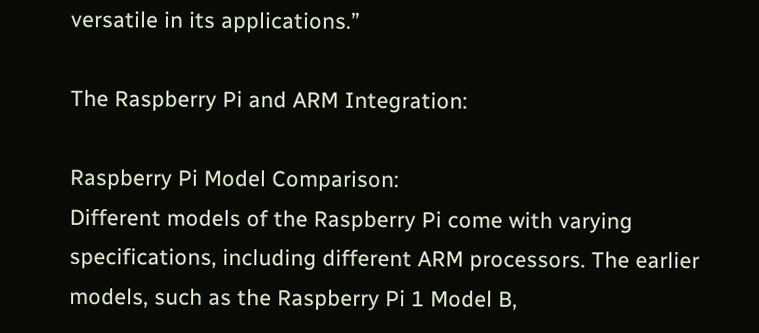versatile in its applications.”

The Raspberry Pi and ARM Integration:

Raspberry Pi Model Comparison:
Different models of the Raspberry Pi come with varying specifications, including different ARM processors. The earlier models, such as the Raspberry Pi 1 Model B,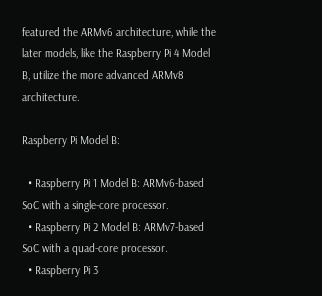featured the ARMv6 architecture, while the later models, like the Raspberry Pi 4 Model B, utilize the more advanced ARMv8 architecture.

Raspberry Pi Model B:

  • Raspberry Pi 1 Model B: ARMv6-based SoC with a single-core processor.
  • Raspberry Pi 2 Model B: ARMv7-based SoC with a quad-core processor.
  • Raspberry Pi 3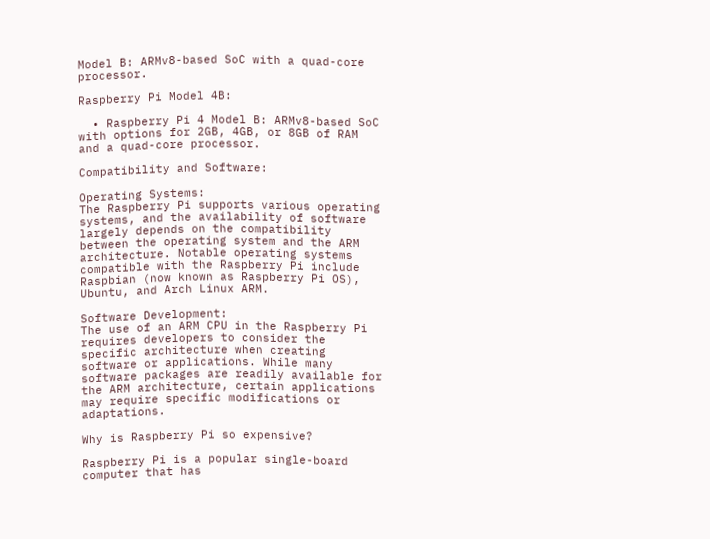Model B: ARMv8-based SoC with a quad-core processor.

Raspberry Pi Model 4B:

  • Raspberry Pi 4 Model B: ARMv8-based SoC with options for 2GB, 4GB, or 8GB of RAM and a quad-core processor.

Compatibility and Software:

Operating Systems:
The Raspberry Pi supports various operating systems, and the availability of software largely depends on the compatibility between the operating system and the ARM architecture. Notable operating systems compatible with the Raspberry Pi include Raspbian (now known as Raspberry Pi OS), Ubuntu, and Arch Linux ARM.

Software Development:
The use of an ARM CPU in the Raspberry Pi requires developers to consider the specific architecture when creating software or applications. While many software packages are readily available for the ARM architecture, certain applications may require specific modifications or adaptations.

Why is Raspberry Pi so expensive?

Raspberry Pi is a popular single-board computer that has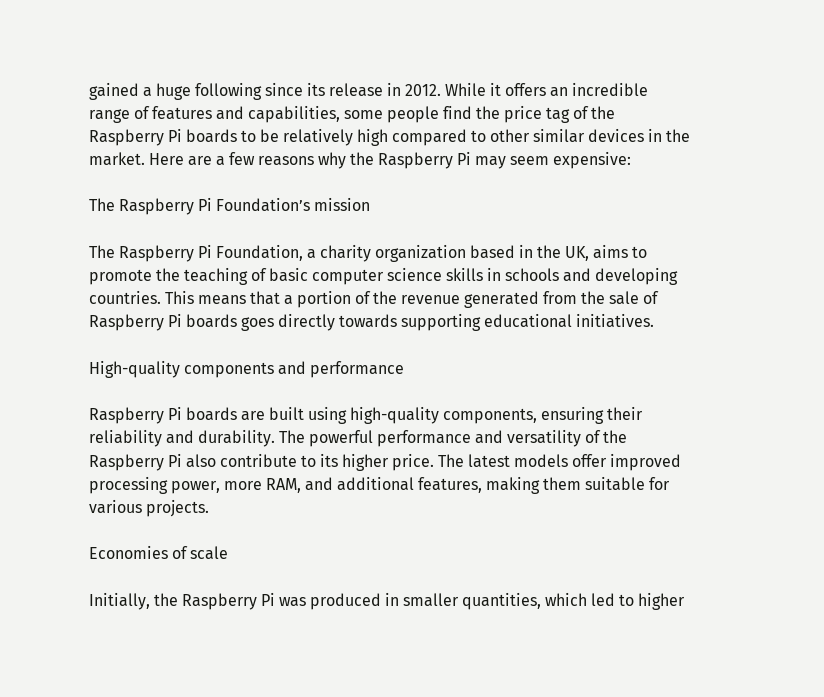gained a huge following since its release in 2012. While it offers an incredible range of features and capabilities, some people find the price tag of the Raspberry Pi boards to be relatively high compared to other similar devices in the market. Here are a few reasons why the Raspberry Pi may seem expensive:

The Raspberry Pi Foundation’s mission

The Raspberry Pi Foundation, a charity organization based in the UK, aims to promote the teaching of basic computer science skills in schools and developing countries. This means that a portion of the revenue generated from the sale of Raspberry Pi boards goes directly towards supporting educational initiatives.

High-quality components and performance

Raspberry Pi boards are built using high-quality components, ensuring their reliability and durability. The powerful performance and versatility of the Raspberry Pi also contribute to its higher price. The latest models offer improved processing power, more RAM, and additional features, making them suitable for various projects.

Economies of scale

Initially, the Raspberry Pi was produced in smaller quantities, which led to higher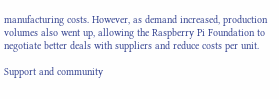manufacturing costs. However, as demand increased, production volumes also went up, allowing the Raspberry Pi Foundation to negotiate better deals with suppliers and reduce costs per unit.

Support and community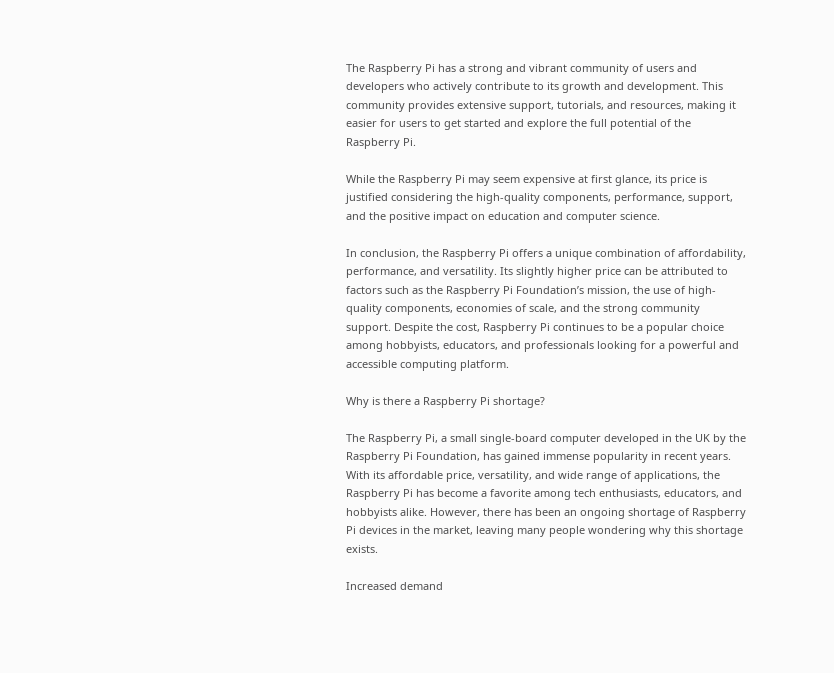The Raspberry Pi has a strong and vibrant community of users and developers who actively contribute to its growth and development. This community provides extensive support, tutorials, and resources, making it easier for users to get started and explore the full potential of the Raspberry Pi.

While the Raspberry Pi may seem expensive at first glance, its price is justified considering the high-quality components, performance, support, and the positive impact on education and computer science.

In conclusion, the Raspberry Pi offers a unique combination of affordability, performance, and versatility. Its slightly higher price can be attributed to factors such as the Raspberry Pi Foundation’s mission, the use of high-quality components, economies of scale, and the strong community support. Despite the cost, Raspberry Pi continues to be a popular choice among hobbyists, educators, and professionals looking for a powerful and accessible computing platform.

Why is there a Raspberry Pi shortage?

The Raspberry Pi, a small single-board computer developed in the UK by the Raspberry Pi Foundation, has gained immense popularity in recent years. With its affordable price, versatility, and wide range of applications, the Raspberry Pi has become a favorite among tech enthusiasts, educators, and hobbyists alike. However, there has been an ongoing shortage of Raspberry Pi devices in the market, leaving many people wondering why this shortage exists.

Increased demand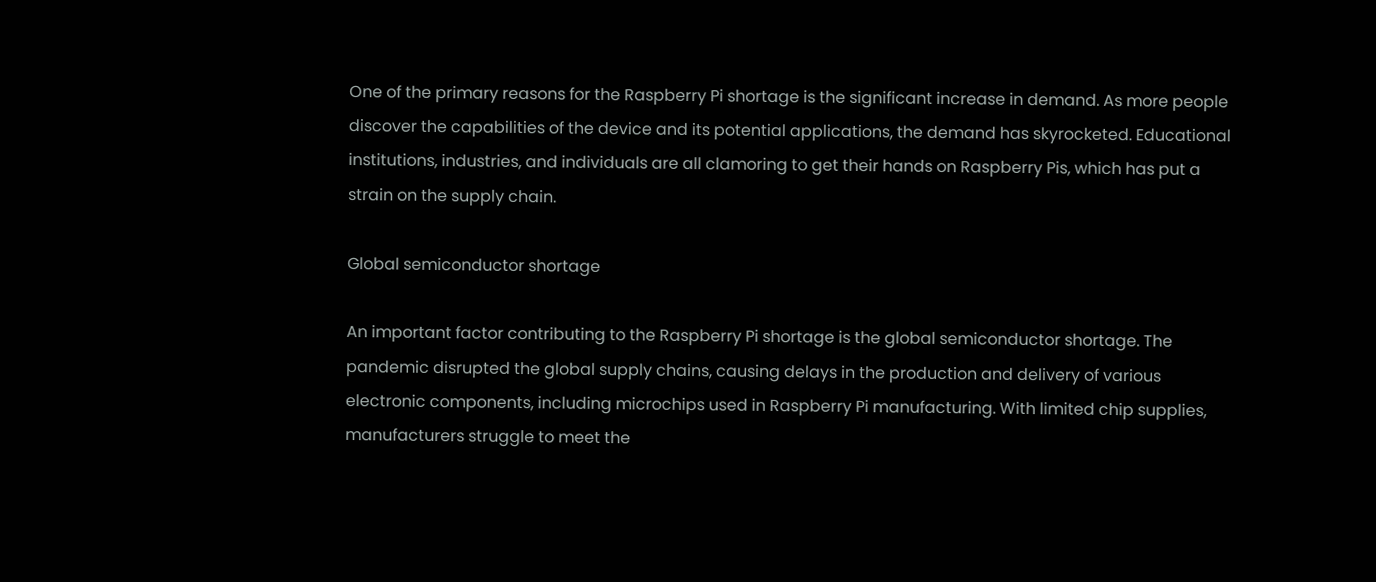One of the primary reasons for the Raspberry Pi shortage is the significant increase in demand. As more people discover the capabilities of the device and its potential applications, the demand has skyrocketed. Educational institutions, industries, and individuals are all clamoring to get their hands on Raspberry Pis, which has put a strain on the supply chain.

Global semiconductor shortage

An important factor contributing to the Raspberry Pi shortage is the global semiconductor shortage. The pandemic disrupted the global supply chains, causing delays in the production and delivery of various electronic components, including microchips used in Raspberry Pi manufacturing. With limited chip supplies, manufacturers struggle to meet the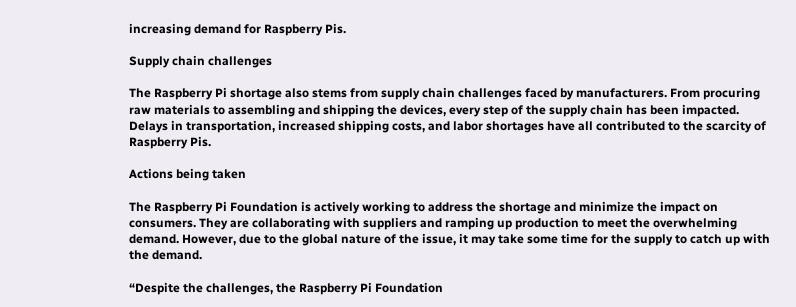increasing demand for Raspberry Pis.

Supply chain challenges

The Raspberry Pi shortage also stems from supply chain challenges faced by manufacturers. From procuring raw materials to assembling and shipping the devices, every step of the supply chain has been impacted. Delays in transportation, increased shipping costs, and labor shortages have all contributed to the scarcity of Raspberry Pis.

Actions being taken

The Raspberry Pi Foundation is actively working to address the shortage and minimize the impact on consumers. They are collaborating with suppliers and ramping up production to meet the overwhelming demand. However, due to the global nature of the issue, it may take some time for the supply to catch up with the demand.

“Despite the challenges, the Raspberry Pi Foundation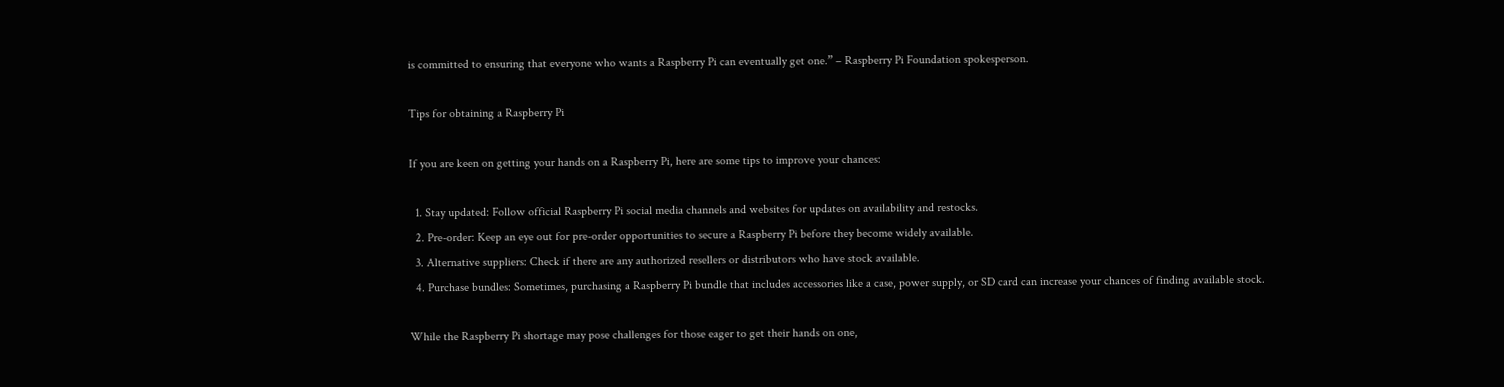is committed to ensuring that everyone who wants a Raspberry Pi can eventually get one.” – Raspberry Pi Foundation spokesperson.

Tips for obtaining a Raspberry Pi

If you are keen on getting your hands on a Raspberry Pi, here are some tips to improve your chances:

  1. Stay updated: Follow official Raspberry Pi social media channels and websites for updates on availability and restocks.
  2. Pre-order: Keep an eye out for pre-order opportunities to secure a Raspberry Pi before they become widely available.
  3. Alternative suppliers: Check if there are any authorized resellers or distributors who have stock available.
  4. Purchase bundles: Sometimes, purchasing a Raspberry Pi bundle that includes accessories like a case, power supply, or SD card can increase your chances of finding available stock.

While the Raspberry Pi shortage may pose challenges for those eager to get their hands on one,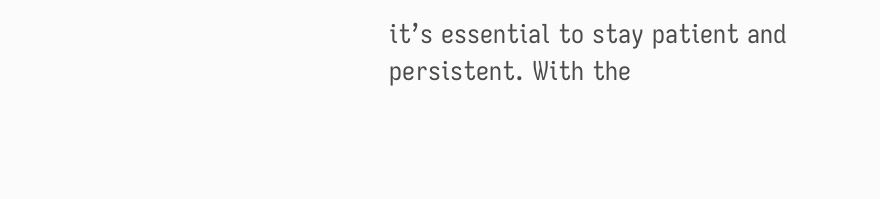it’s essential to stay patient and persistent. With the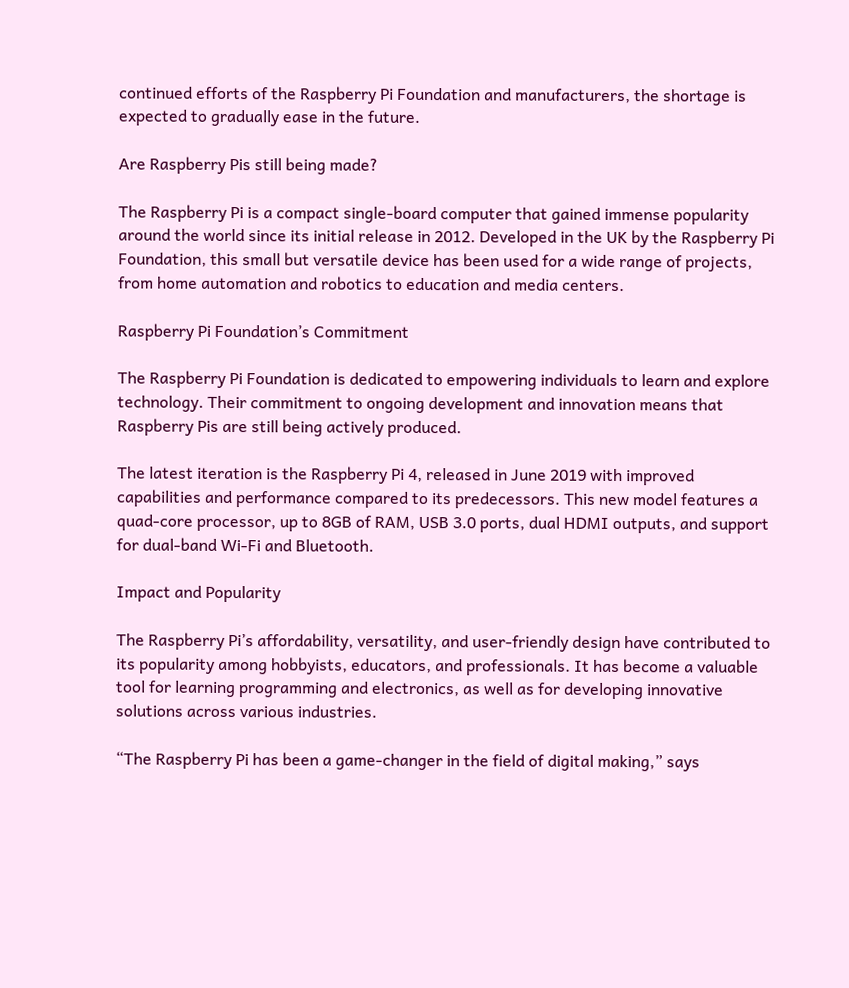continued efforts of the Raspberry Pi Foundation and manufacturers, the shortage is expected to gradually ease in the future.

Are Raspberry Pis still being made?

The Raspberry Pi is a compact single-board computer that gained immense popularity around the world since its initial release in 2012. Developed in the UK by the Raspberry Pi Foundation, this small but versatile device has been used for a wide range of projects, from home automation and robotics to education and media centers.

Raspberry Pi Foundation’s Commitment

The Raspberry Pi Foundation is dedicated to empowering individuals to learn and explore technology. Their commitment to ongoing development and innovation means that Raspberry Pis are still being actively produced.

The latest iteration is the Raspberry Pi 4, released in June 2019 with improved capabilities and performance compared to its predecessors. This new model features a quad-core processor, up to 8GB of RAM, USB 3.0 ports, dual HDMI outputs, and support for dual-band Wi-Fi and Bluetooth.

Impact and Popularity

The Raspberry Pi’s affordability, versatility, and user-friendly design have contributed to its popularity among hobbyists, educators, and professionals. It has become a valuable tool for learning programming and electronics, as well as for developing innovative solutions across various industries.

“The Raspberry Pi has been a game-changer in the field of digital making,” says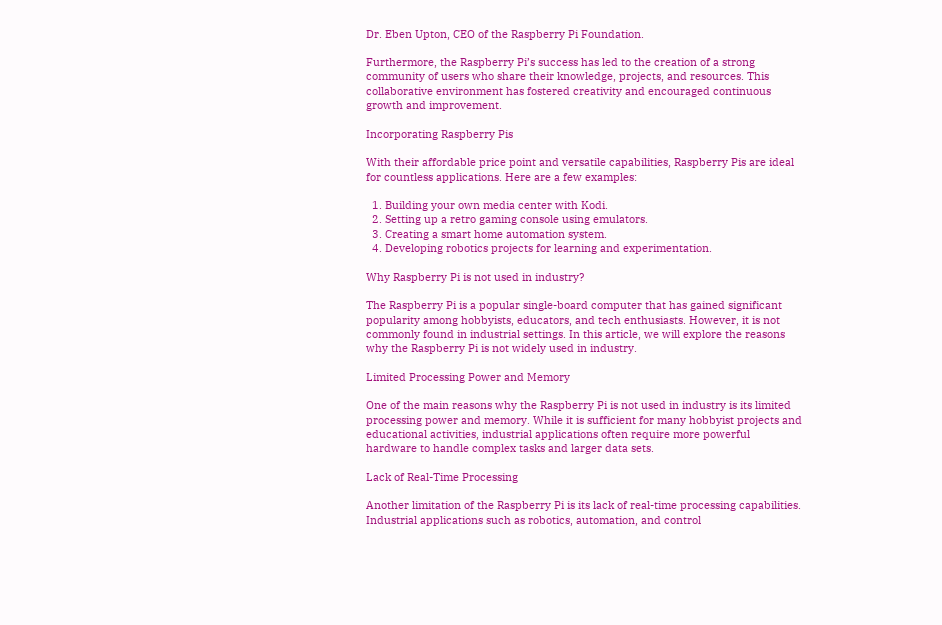Dr. Eben Upton, CEO of the Raspberry Pi Foundation.

Furthermore, the Raspberry Pi’s success has led to the creation of a strong community of users who share their knowledge, projects, and resources. This collaborative environment has fostered creativity and encouraged continuous growth and improvement.

Incorporating Raspberry Pis

With their affordable price point and versatile capabilities, Raspberry Pis are ideal for countless applications. Here are a few examples:

  1. Building your own media center with Kodi.
  2. Setting up a retro gaming console using emulators.
  3. Creating a smart home automation system.
  4. Developing robotics projects for learning and experimentation.

Why Raspberry Pi is not used in industry?

The Raspberry Pi is a popular single-board computer that has gained significant popularity among hobbyists, educators, and tech enthusiasts. However, it is not commonly found in industrial settings. In this article, we will explore the reasons why the Raspberry Pi is not widely used in industry.

Limited Processing Power and Memory

One of the main reasons why the Raspberry Pi is not used in industry is its limited processing power and memory. While it is sufficient for many hobbyist projects and educational activities, industrial applications often require more powerful hardware to handle complex tasks and larger data sets.

Lack of Real-Time Processing

Another limitation of the Raspberry Pi is its lack of real-time processing capabilities. Industrial applications such as robotics, automation, and control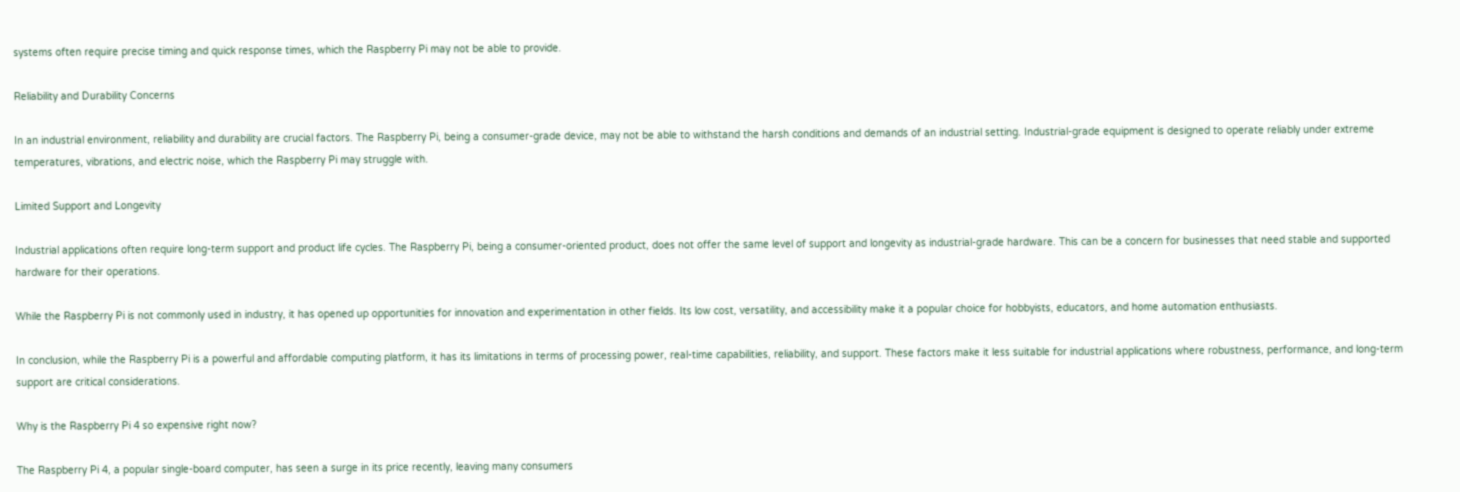systems often require precise timing and quick response times, which the Raspberry Pi may not be able to provide.

Reliability and Durability Concerns

In an industrial environment, reliability and durability are crucial factors. The Raspberry Pi, being a consumer-grade device, may not be able to withstand the harsh conditions and demands of an industrial setting. Industrial-grade equipment is designed to operate reliably under extreme temperatures, vibrations, and electric noise, which the Raspberry Pi may struggle with.

Limited Support and Longevity

Industrial applications often require long-term support and product life cycles. The Raspberry Pi, being a consumer-oriented product, does not offer the same level of support and longevity as industrial-grade hardware. This can be a concern for businesses that need stable and supported hardware for their operations.

While the Raspberry Pi is not commonly used in industry, it has opened up opportunities for innovation and experimentation in other fields. Its low cost, versatility, and accessibility make it a popular choice for hobbyists, educators, and home automation enthusiasts.

In conclusion, while the Raspberry Pi is a powerful and affordable computing platform, it has its limitations in terms of processing power, real-time capabilities, reliability, and support. These factors make it less suitable for industrial applications where robustness, performance, and long-term support are critical considerations.

Why is the Raspberry Pi 4 so expensive right now?

The Raspberry Pi 4, a popular single-board computer, has seen a surge in its price recently, leaving many consumers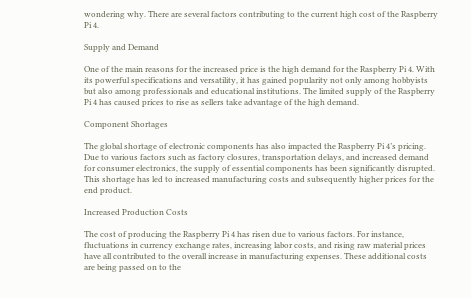wondering why. There are several factors contributing to the current high cost of the Raspberry Pi 4.

Supply and Demand

One of the main reasons for the increased price is the high demand for the Raspberry Pi 4. With its powerful specifications and versatility, it has gained popularity not only among hobbyists but also among professionals and educational institutions. The limited supply of the Raspberry Pi 4 has caused prices to rise as sellers take advantage of the high demand.

Component Shortages

The global shortage of electronic components has also impacted the Raspberry Pi 4’s pricing. Due to various factors such as factory closures, transportation delays, and increased demand for consumer electronics, the supply of essential components has been significantly disrupted. This shortage has led to increased manufacturing costs and subsequently higher prices for the end product.

Increased Production Costs

The cost of producing the Raspberry Pi 4 has risen due to various factors. For instance, fluctuations in currency exchange rates, increasing labor costs, and rising raw material prices have all contributed to the overall increase in manufacturing expenses. These additional costs are being passed on to the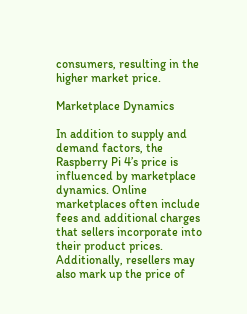consumers, resulting in the higher market price.

Marketplace Dynamics

In addition to supply and demand factors, the Raspberry Pi 4’s price is influenced by marketplace dynamics. Online marketplaces often include fees and additional charges that sellers incorporate into their product prices. Additionally, resellers may also mark up the price of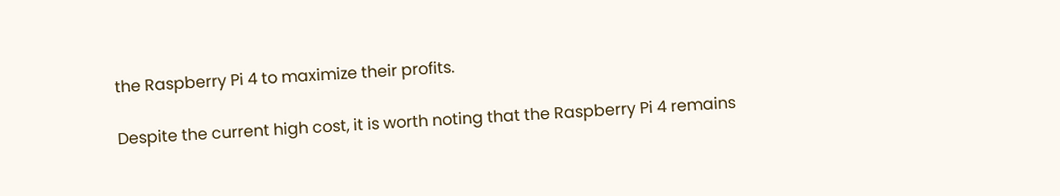the Raspberry Pi 4 to maximize their profits.

Despite the current high cost, it is worth noting that the Raspberry Pi 4 remains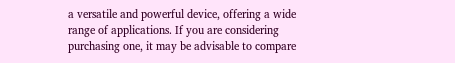a versatile and powerful device, offering a wide range of applications. If you are considering purchasing one, it may be advisable to compare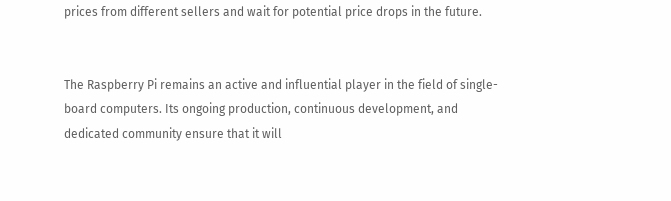prices from different sellers and wait for potential price drops in the future.


The Raspberry Pi remains an active and influential player in the field of single-board computers. Its ongoing production, continuous development, and dedicated community ensure that it will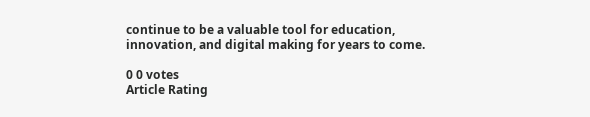continue to be a valuable tool for education, innovation, and digital making for years to come.

0 0 votes
Article Rating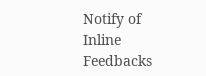Notify of
Inline Feedbacks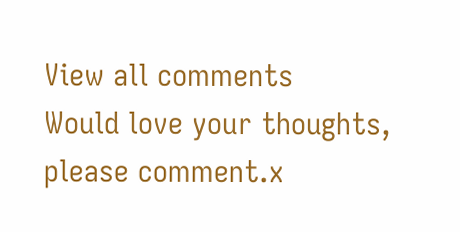View all comments
Would love your thoughts, please comment.x